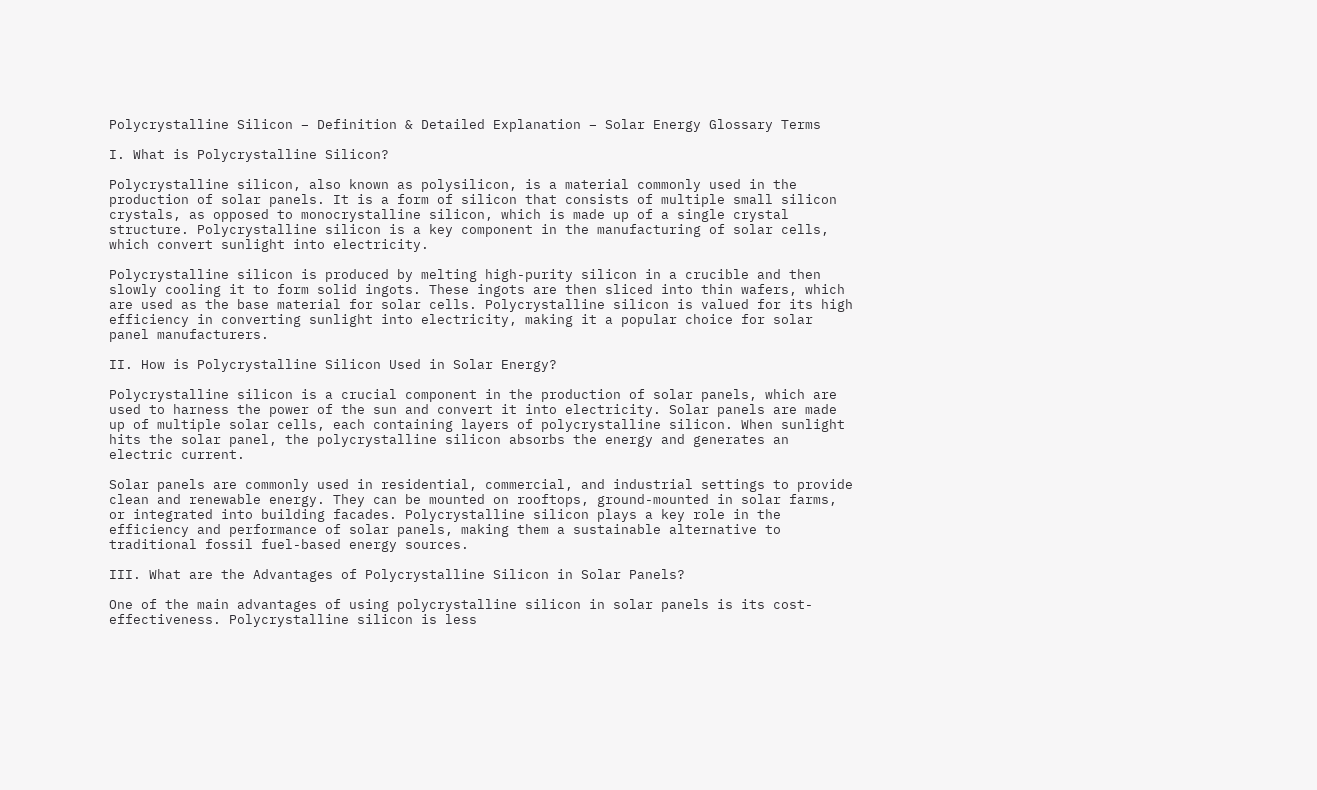Polycrystalline Silicon – Definition & Detailed Explanation – Solar Energy Glossary Terms

I. What is Polycrystalline Silicon?

Polycrystalline silicon, also known as polysilicon, is a material commonly used in the production of solar panels. It is a form of silicon that consists of multiple small silicon crystals, as opposed to monocrystalline silicon, which is made up of a single crystal structure. Polycrystalline silicon is a key component in the manufacturing of solar cells, which convert sunlight into electricity.

Polycrystalline silicon is produced by melting high-purity silicon in a crucible and then slowly cooling it to form solid ingots. These ingots are then sliced into thin wafers, which are used as the base material for solar cells. Polycrystalline silicon is valued for its high efficiency in converting sunlight into electricity, making it a popular choice for solar panel manufacturers.

II. How is Polycrystalline Silicon Used in Solar Energy?

Polycrystalline silicon is a crucial component in the production of solar panels, which are used to harness the power of the sun and convert it into electricity. Solar panels are made up of multiple solar cells, each containing layers of polycrystalline silicon. When sunlight hits the solar panel, the polycrystalline silicon absorbs the energy and generates an electric current.

Solar panels are commonly used in residential, commercial, and industrial settings to provide clean and renewable energy. They can be mounted on rooftops, ground-mounted in solar farms, or integrated into building facades. Polycrystalline silicon plays a key role in the efficiency and performance of solar panels, making them a sustainable alternative to traditional fossil fuel-based energy sources.

III. What are the Advantages of Polycrystalline Silicon in Solar Panels?

One of the main advantages of using polycrystalline silicon in solar panels is its cost-effectiveness. Polycrystalline silicon is less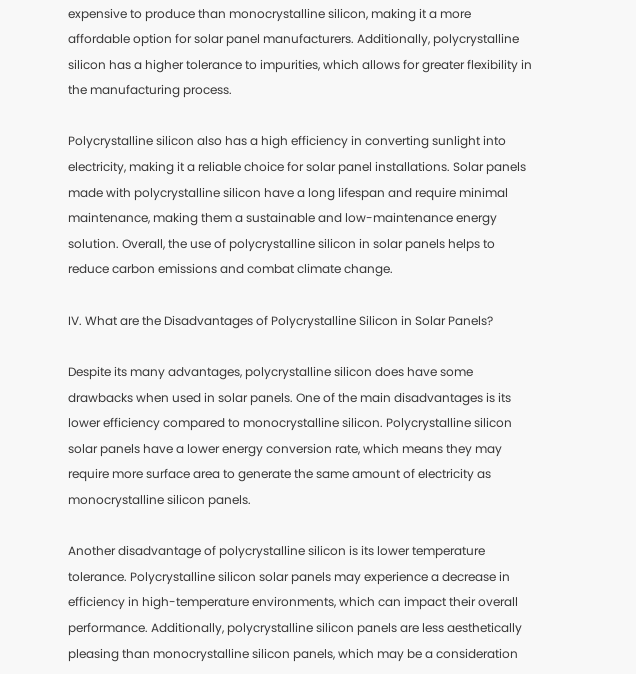expensive to produce than monocrystalline silicon, making it a more affordable option for solar panel manufacturers. Additionally, polycrystalline silicon has a higher tolerance to impurities, which allows for greater flexibility in the manufacturing process.

Polycrystalline silicon also has a high efficiency in converting sunlight into electricity, making it a reliable choice for solar panel installations. Solar panels made with polycrystalline silicon have a long lifespan and require minimal maintenance, making them a sustainable and low-maintenance energy solution. Overall, the use of polycrystalline silicon in solar panels helps to reduce carbon emissions and combat climate change.

IV. What are the Disadvantages of Polycrystalline Silicon in Solar Panels?

Despite its many advantages, polycrystalline silicon does have some drawbacks when used in solar panels. One of the main disadvantages is its lower efficiency compared to monocrystalline silicon. Polycrystalline silicon solar panels have a lower energy conversion rate, which means they may require more surface area to generate the same amount of electricity as monocrystalline silicon panels.

Another disadvantage of polycrystalline silicon is its lower temperature tolerance. Polycrystalline silicon solar panels may experience a decrease in efficiency in high-temperature environments, which can impact their overall performance. Additionally, polycrystalline silicon panels are less aesthetically pleasing than monocrystalline silicon panels, which may be a consideration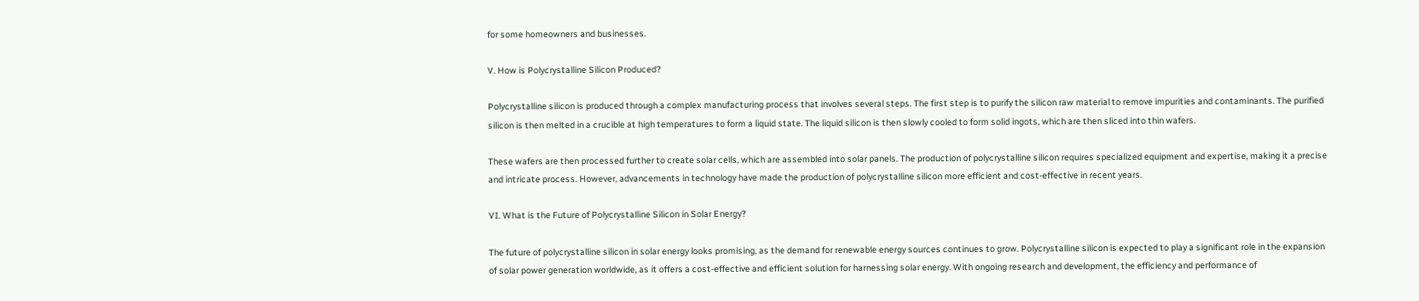for some homeowners and businesses.

V. How is Polycrystalline Silicon Produced?

Polycrystalline silicon is produced through a complex manufacturing process that involves several steps. The first step is to purify the silicon raw material to remove impurities and contaminants. The purified silicon is then melted in a crucible at high temperatures to form a liquid state. The liquid silicon is then slowly cooled to form solid ingots, which are then sliced into thin wafers.

These wafers are then processed further to create solar cells, which are assembled into solar panels. The production of polycrystalline silicon requires specialized equipment and expertise, making it a precise and intricate process. However, advancements in technology have made the production of polycrystalline silicon more efficient and cost-effective in recent years.

VI. What is the Future of Polycrystalline Silicon in Solar Energy?

The future of polycrystalline silicon in solar energy looks promising, as the demand for renewable energy sources continues to grow. Polycrystalline silicon is expected to play a significant role in the expansion of solar power generation worldwide, as it offers a cost-effective and efficient solution for harnessing solar energy. With ongoing research and development, the efficiency and performance of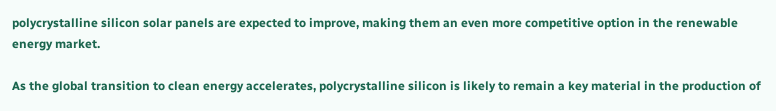polycrystalline silicon solar panels are expected to improve, making them an even more competitive option in the renewable energy market.

As the global transition to clean energy accelerates, polycrystalline silicon is likely to remain a key material in the production of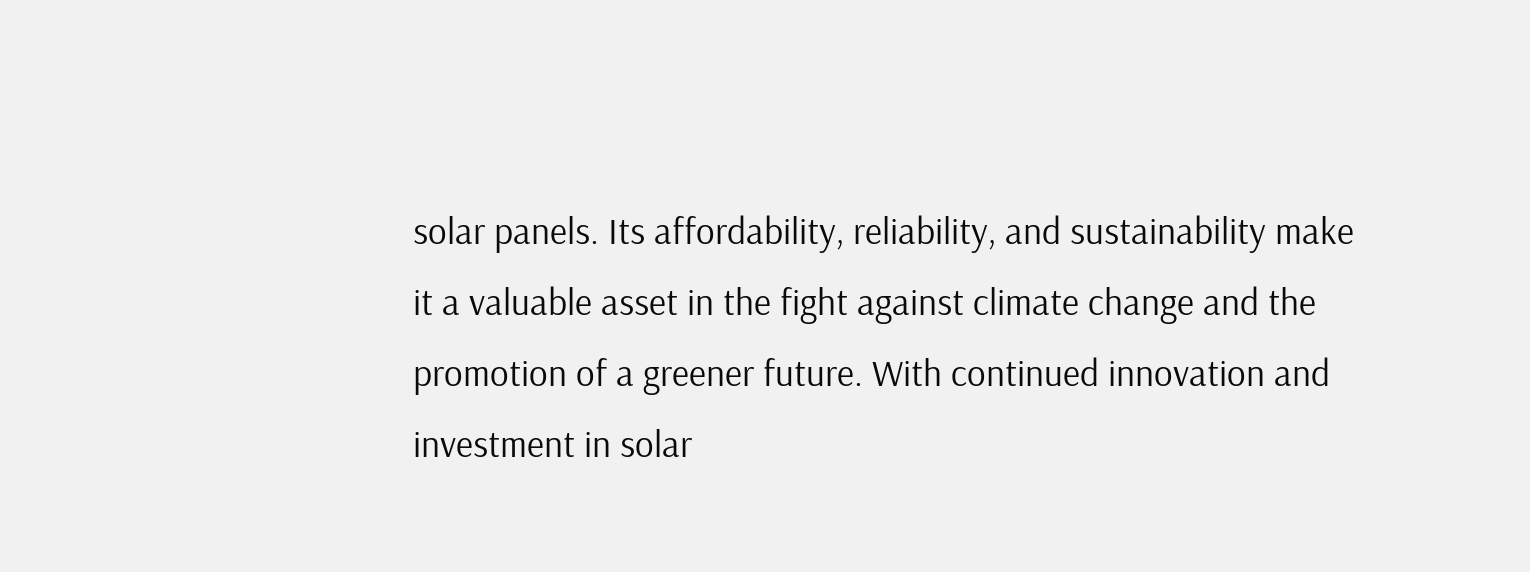solar panels. Its affordability, reliability, and sustainability make it a valuable asset in the fight against climate change and the promotion of a greener future. With continued innovation and investment in solar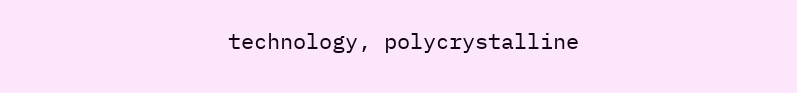technology, polycrystalline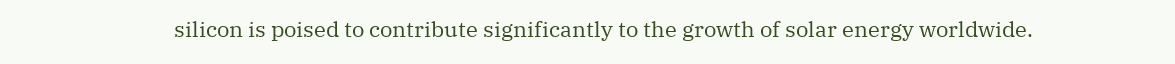silicon is poised to contribute significantly to the growth of solar energy worldwide.